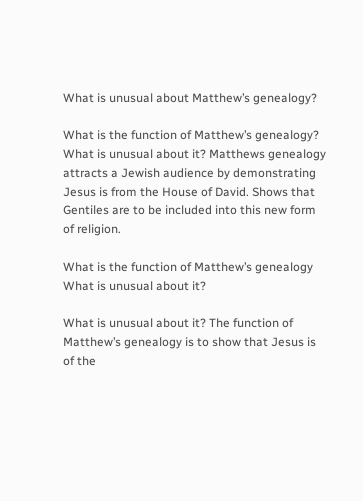What is unusual about Matthew’s genealogy?

What is the function of Matthew’s genealogy? What is unusual about it? Matthews genealogy attracts a Jewish audience by demonstrating Jesus is from the House of David. Shows that Gentiles are to be included into this new form of religion.

What is the function of Matthew’s genealogy What is unusual about it?

What is unusual about it? The function of Matthew’s genealogy is to show that Jesus is of the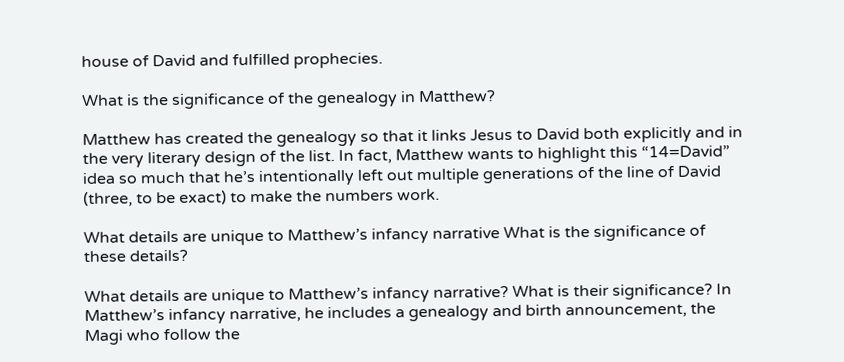house of David and fulfilled prophecies.

What is the significance of the genealogy in Matthew?

Matthew has created the genealogy so that it links Jesus to David both explicitly and in the very literary design of the list. In fact, Matthew wants to highlight this “14=David” idea so much that he’s intentionally left out multiple generations of the line of David (three, to be exact) to make the numbers work.

What details are unique to Matthew’s infancy narrative What is the significance of these details?

What details are unique to Matthew’s infancy narrative? What is their significance? In Matthew’s infancy narrative, he includes a genealogy and birth announcement, the Magi who follow the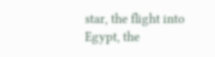star, the flight into Egypt, the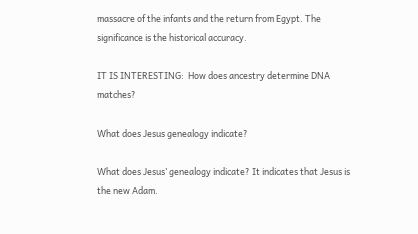massacre of the infants and the return from Egypt. The significance is the historical accuracy.

IT IS INTERESTING:  How does ancestry determine DNA matches?

What does Jesus genealogy indicate?

What does Jesus’ genealogy indicate? It indicates that Jesus is the new Adam.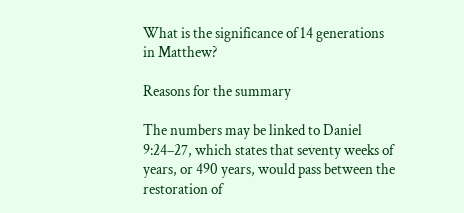What is the significance of 14 generations in Matthew?

Reasons for the summary

The numbers may be linked to Daniel 9:24–27, which states that seventy weeks of years, or 490 years, would pass between the restoration of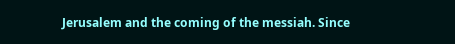Jerusalem and the coming of the messiah. Since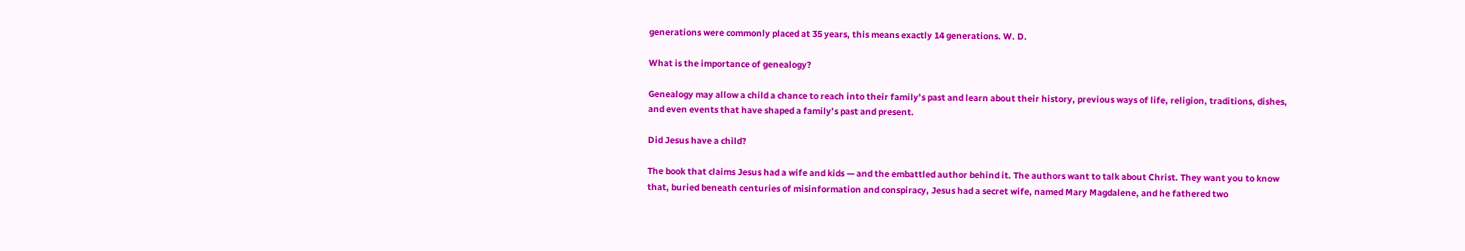generations were commonly placed at 35 years, this means exactly 14 generations. W. D.

What is the importance of genealogy?

Genealogy may allow a child a chance to reach into their family’s past and learn about their history, previous ways of life, religion, traditions, dishes, and even events that have shaped a family’s past and present.

Did Jesus have a child?

The book that claims Jesus had a wife and kids — and the embattled author behind it. The authors want to talk about Christ. They want you to know that, buried beneath centuries of misinformation and conspiracy, Jesus had a secret wife, named Mary Magdalene, and he fathered two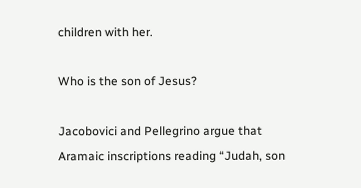children with her.

Who is the son of Jesus?

Jacobovici and Pellegrino argue that Aramaic inscriptions reading “Judah, son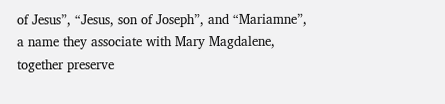of Jesus”, “Jesus, son of Joseph”, and “Mariamne”, a name they associate with Mary Magdalene, together preserve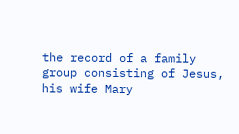the record of a family group consisting of Jesus, his wife Mary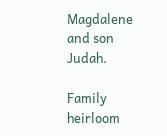Magdalene and son Judah.

Family heirloom